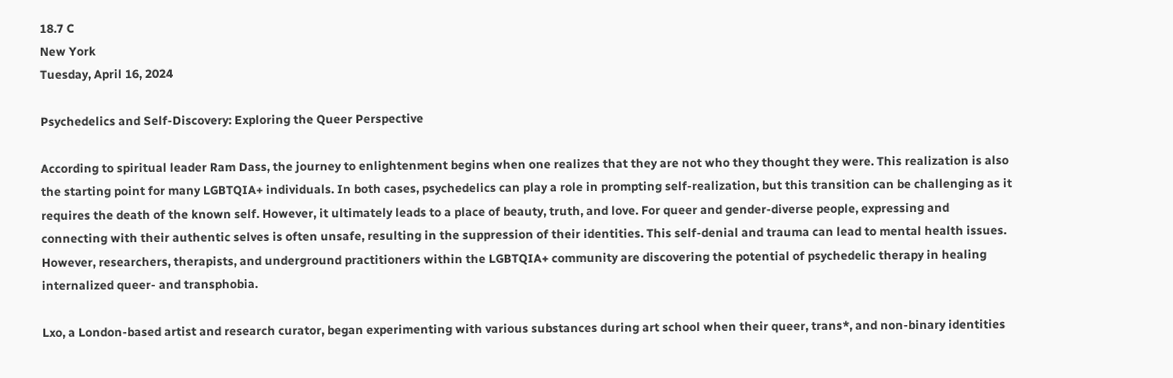18.7 C
New York
Tuesday, April 16, 2024

Psychedelics and Self-Discovery: Exploring the Queer Perspective

According to spiritual leader Ram Dass, the journey to enlightenment begins when one realizes that they are not who they thought they were. This realization is also the starting point for many LGBTQIA+ individuals. In both cases, psychedelics can play a role in prompting self-realization, but this transition can be challenging as it requires the death of the known self. However, it ultimately leads to a place of beauty, truth, and love. For queer and gender-diverse people, expressing and connecting with their authentic selves is often unsafe, resulting in the suppression of their identities. This self-denial and trauma can lead to mental health issues. However, researchers, therapists, and underground practitioners within the LGBTQIA+ community are discovering the potential of psychedelic therapy in healing internalized queer- and transphobia.

Lxo, a London-based artist and research curator, began experimenting with various substances during art school when their queer, trans*, and non-binary identities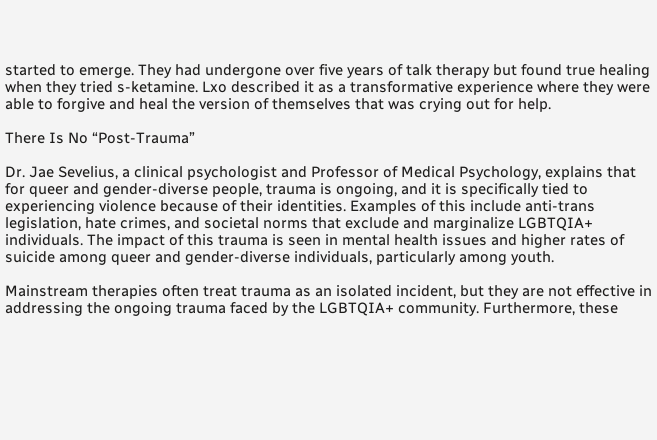started to emerge. They had undergone over five years of talk therapy but found true healing when they tried s-ketamine. Lxo described it as a transformative experience where they were able to forgive and heal the version of themselves that was crying out for help.

There Is No “Post-Trauma”

Dr. Jae Sevelius, a clinical psychologist and Professor of Medical Psychology, explains that for queer and gender-diverse people, trauma is ongoing, and it is specifically tied to experiencing violence because of their identities. Examples of this include anti-trans legislation, hate crimes, and societal norms that exclude and marginalize LGBTQIA+ individuals. The impact of this trauma is seen in mental health issues and higher rates of suicide among queer and gender-diverse individuals, particularly among youth.

Mainstream therapies often treat trauma as an isolated incident, but they are not effective in addressing the ongoing trauma faced by the LGBTQIA+ community. Furthermore, these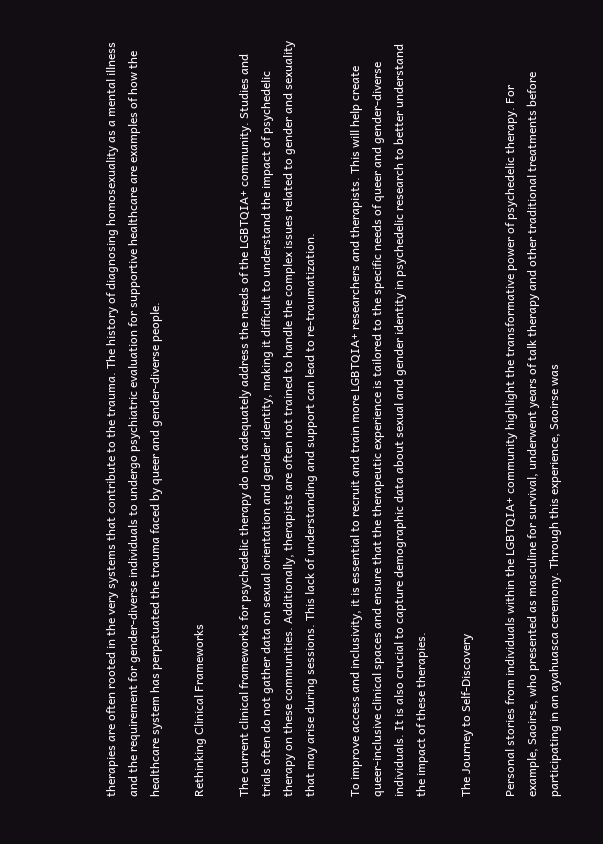therapies are often rooted in the very systems that contribute to the trauma. The history of diagnosing homosexuality as a mental illness and the requirement for gender-diverse individuals to undergo psychiatric evaluation for supportive healthcare are examples of how the healthcare system has perpetuated the trauma faced by queer and gender-diverse people.

Rethinking Clinical Frameworks

The current clinical frameworks for psychedelic therapy do not adequately address the needs of the LGBTQIA+ community. Studies and trials often do not gather data on sexual orientation and gender identity, making it difficult to understand the impact of psychedelic therapy on these communities. Additionally, therapists are often not trained to handle the complex issues related to gender and sexuality that may arise during sessions. This lack of understanding and support can lead to re-traumatization.

To improve access and inclusivity, it is essential to recruit and train more LGBTQIA+ researchers and therapists. This will help create queer-inclusive clinical spaces and ensure that the therapeutic experience is tailored to the specific needs of queer and gender-diverse individuals. It is also crucial to capture demographic data about sexual and gender identity in psychedelic research to better understand the impact of these therapies.

The Journey to Self-Discovery

Personal stories from individuals within the LGBTQIA+ community highlight the transformative power of psychedelic therapy. For example, Saoirse, who presented as masculine for survival, underwent years of talk therapy and other traditional treatments before participating in an ayahuasca ceremony. Through this experience, Saoirse was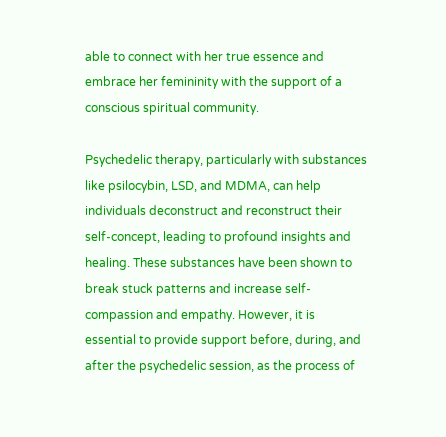able to connect with her true essence and embrace her femininity with the support of a conscious spiritual community.

Psychedelic therapy, particularly with substances like psilocybin, LSD, and MDMA, can help individuals deconstruct and reconstruct their self-concept, leading to profound insights and healing. These substances have been shown to break stuck patterns and increase self-compassion and empathy. However, it is essential to provide support before, during, and after the psychedelic session, as the process of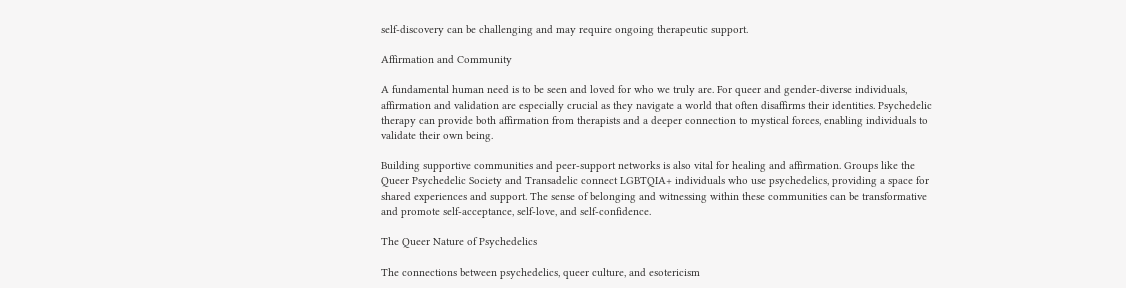self-discovery can be challenging and may require ongoing therapeutic support.

Affirmation and Community

A fundamental human need is to be seen and loved for who we truly are. For queer and gender-diverse individuals, affirmation and validation are especially crucial as they navigate a world that often disaffirms their identities. Psychedelic therapy can provide both affirmation from therapists and a deeper connection to mystical forces, enabling individuals to validate their own being.

Building supportive communities and peer-support networks is also vital for healing and affirmation. Groups like the Queer Psychedelic Society and Transadelic connect LGBTQIA+ individuals who use psychedelics, providing a space for shared experiences and support. The sense of belonging and witnessing within these communities can be transformative and promote self-acceptance, self-love, and self-confidence.

The Queer Nature of Psychedelics

The connections between psychedelics, queer culture, and esotericism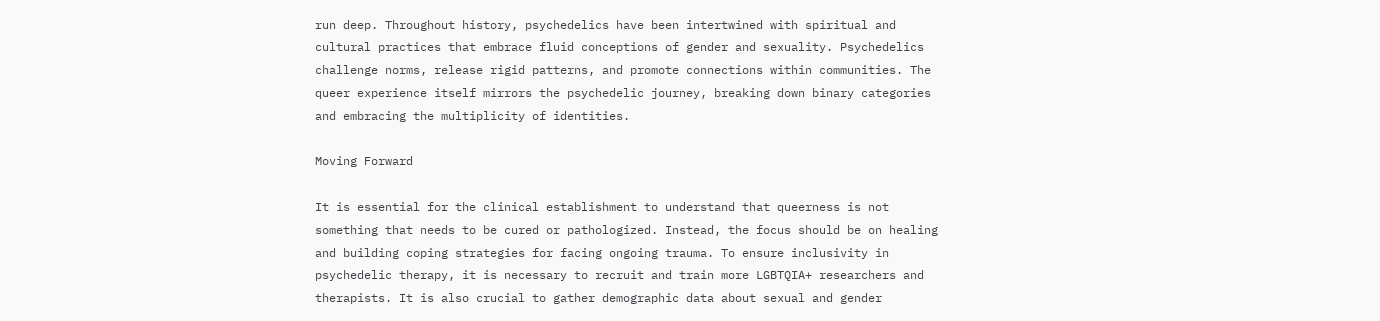run deep. Throughout history, psychedelics have been intertwined with spiritual and cultural practices that embrace fluid conceptions of gender and sexuality. Psychedelics challenge norms, release rigid patterns, and promote connections within communities. The queer experience itself mirrors the psychedelic journey, breaking down binary categories and embracing the multiplicity of identities.

Moving Forward

It is essential for the clinical establishment to understand that queerness is not something that needs to be cured or pathologized. Instead, the focus should be on healing and building coping strategies for facing ongoing trauma. To ensure inclusivity in psychedelic therapy, it is necessary to recruit and train more LGBTQIA+ researchers and therapists. It is also crucial to gather demographic data about sexual and gender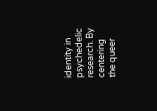identity in psychedelic research. By centering the queer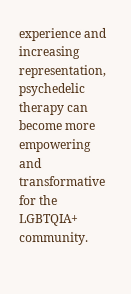experience and increasing representation, psychedelic therapy can become more empowering and transformative for the LGBTQIA+ community.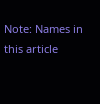Note: Names in this article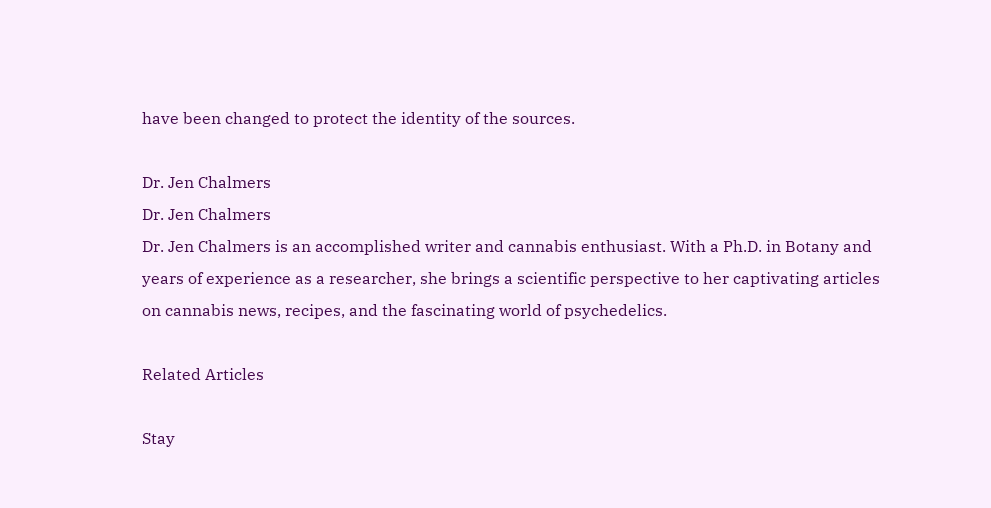have been changed to protect the identity of the sources.

Dr. Jen Chalmers
Dr. Jen Chalmers
Dr. Jen Chalmers is an accomplished writer and cannabis enthusiast. With a Ph.D. in Botany and years of experience as a researcher, she brings a scientific perspective to her captivating articles on cannabis news, recipes, and the fascinating world of psychedelics.

Related Articles

Stay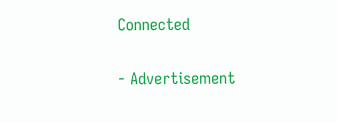Connected

- Advertisement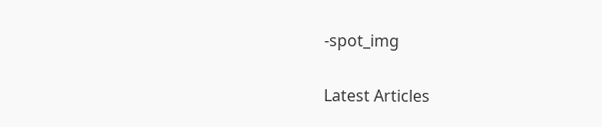-spot_img

Latest Articles